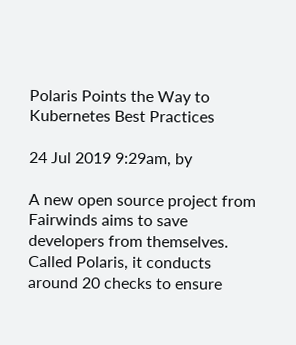Polaris Points the Way to Kubernetes Best Practices

24 Jul 2019 9:29am, by

A new open source project from Fairwinds aims to save developers from themselves. Called Polaris, it conducts around 20 checks to ensure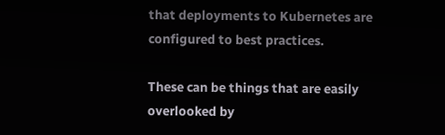that deployments to Kubernetes are configured to best practices.

These can be things that are easily overlooked by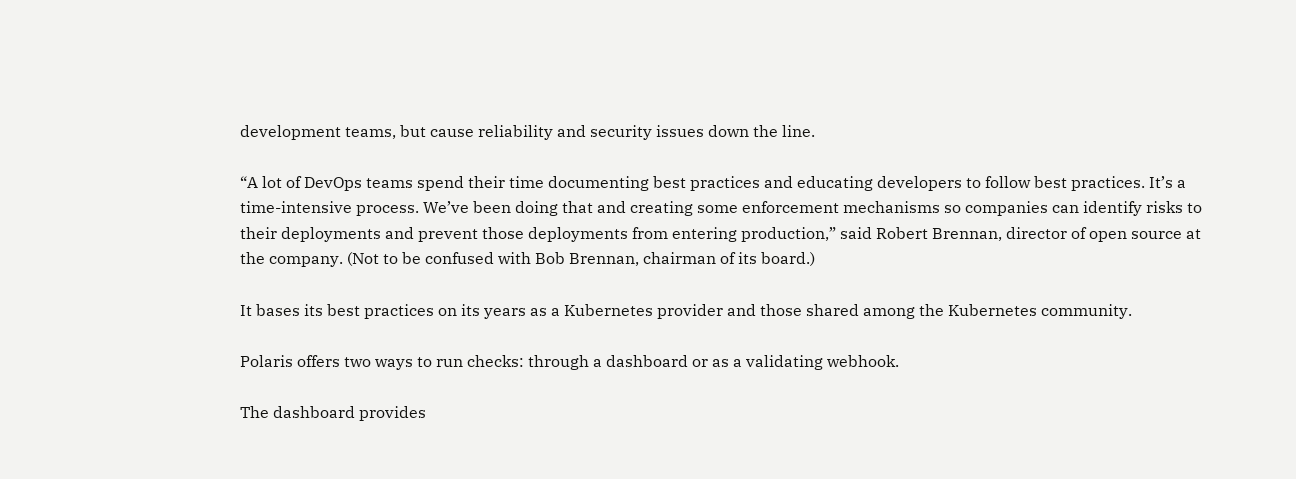development teams, but cause reliability and security issues down the line.

“A lot of DevOps teams spend their time documenting best practices and educating developers to follow best practices. It’s a time-intensive process. We’ve been doing that and creating some enforcement mechanisms so companies can identify risks to their deployments and prevent those deployments from entering production,” said Robert Brennan, director of open source at the company. (Not to be confused with Bob Brennan, chairman of its board.)

It bases its best practices on its years as a Kubernetes provider and those shared among the Kubernetes community.

Polaris offers two ways to run checks: through a dashboard or as a validating webhook.

The dashboard provides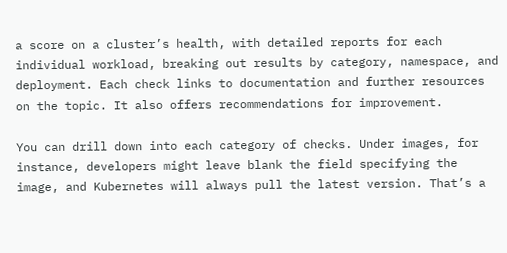a score on a cluster’s health, with detailed reports for each individual workload, breaking out results by category, namespace, and deployment. Each check links to documentation and further resources on the topic. It also offers recommendations for improvement.

You can drill down into each category of checks. Under images, for instance, developers might leave blank the field specifying the image, and Kubernetes will always pull the latest version. That’s a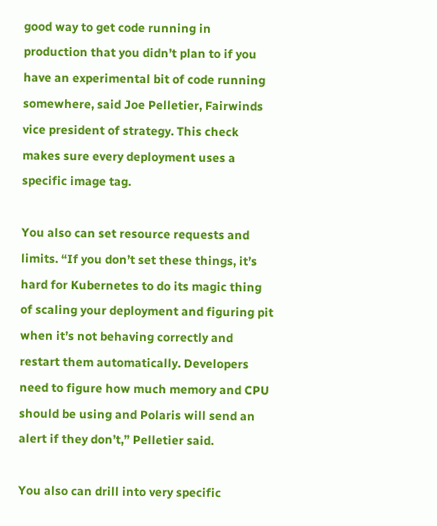good way to get code running in production that you didn’t plan to if you have an experimental bit of code running somewhere, said Joe Pelletier, Fairwinds vice president of strategy. This check makes sure every deployment uses a specific image tag.

You also can set resource requests and limits. “If you don’t set these things, it’s hard for Kubernetes to do its magic thing of scaling your deployment and figuring pit when it’s not behaving correctly and restart them automatically. Developers need to figure how much memory and CPU should be using and Polaris will send an alert if they don’t,” Pelletier said.

You also can drill into very specific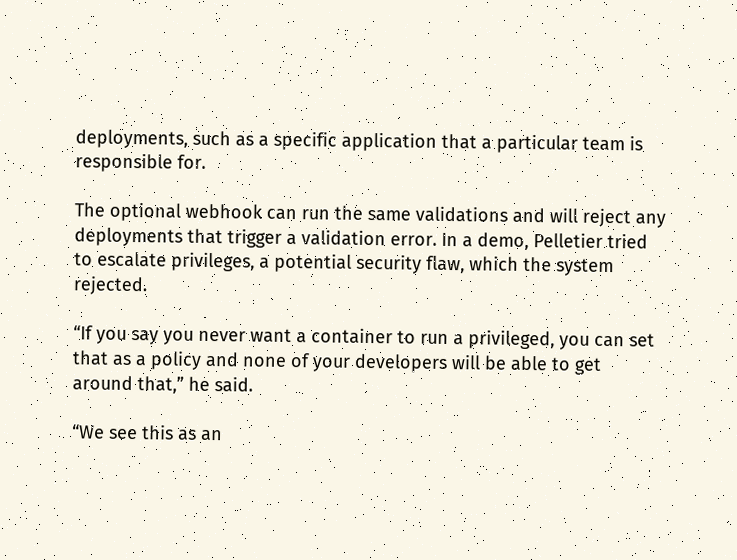deployments, such as a specific application that a particular team is responsible for.

The optional webhook can run the same validations and will reject any deployments that trigger a validation error. In a demo, Pelletier tried to escalate privileges, a potential security flaw, which the system rejected.

“If you say you never want a container to run a privileged, you can set that as a policy and none of your developers will be able to get around that,” he said.

“We see this as an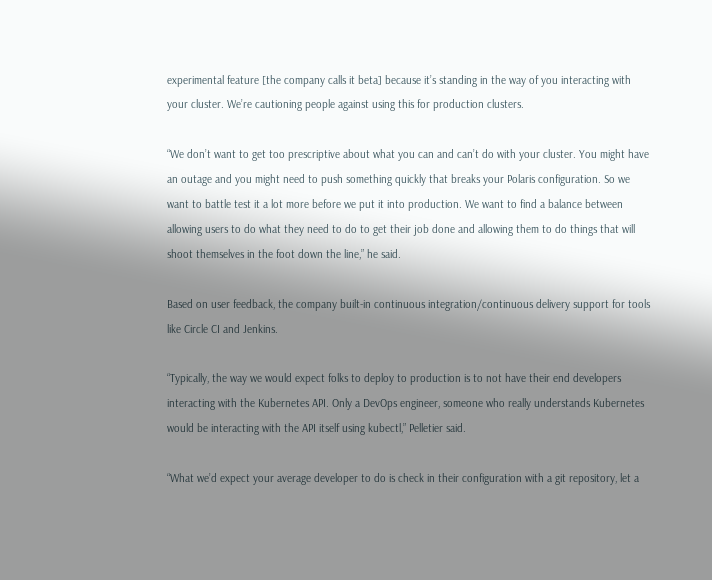experimental feature [the company calls it beta] because it’s standing in the way of you interacting with your cluster. We’re cautioning people against using this for production clusters.

“We don’t want to get too prescriptive about what you can and can’t do with your cluster. You might have an outage and you might need to push something quickly that breaks your Polaris configuration. So we want to battle test it a lot more before we put it into production. We want to find a balance between allowing users to do what they need to do to get their job done and allowing them to do things that will shoot themselves in the foot down the line,” he said.

Based on user feedback, the company built-in continuous integration/continuous delivery support for tools like Circle CI and Jenkins.

“Typically, the way we would expect folks to deploy to production is to not have their end developers interacting with the Kubernetes API. Only a DevOps engineer, someone who really understands Kubernetes would be interacting with the API itself using kubectl,” Pelletier said.

“What we’d expect your average developer to do is check in their configuration with a git repository, let a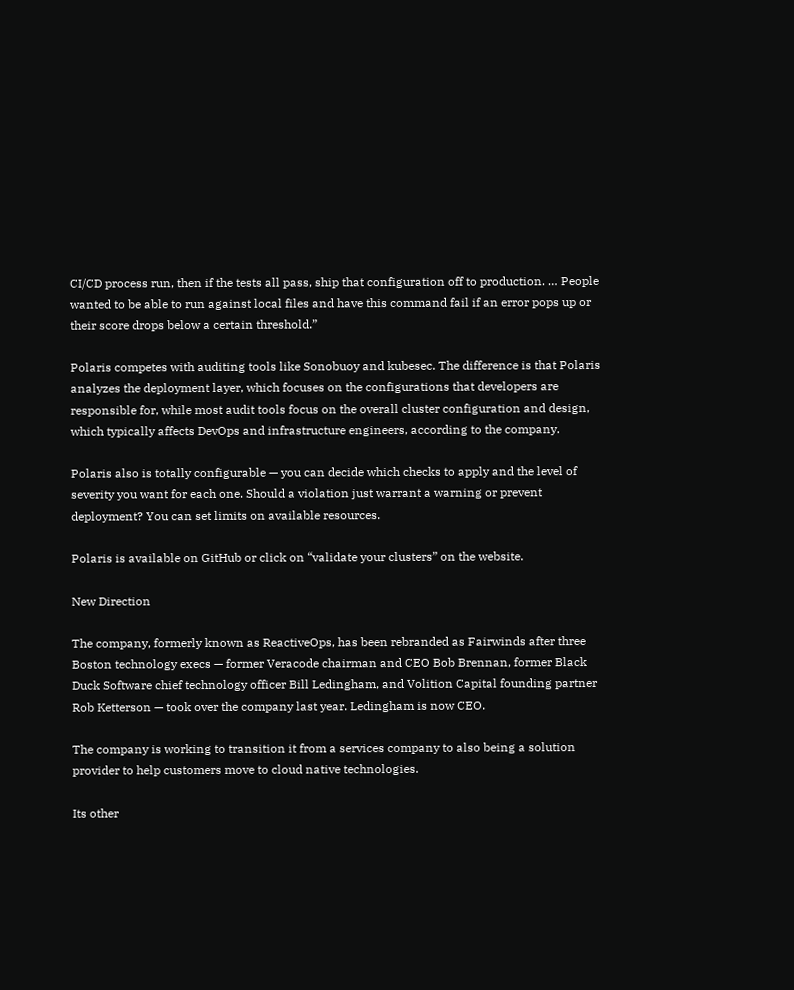CI/CD process run, then if the tests all pass, ship that configuration off to production. … People wanted to be able to run against local files and have this command fail if an error pops up or their score drops below a certain threshold.”

Polaris competes with auditing tools like Sonobuoy and kubesec. The difference is that Polaris analyzes the deployment layer, which focuses on the configurations that developers are responsible for, while most audit tools focus on the overall cluster configuration and design, which typically affects DevOps and infrastructure engineers, according to the company.

Polaris also is totally configurable — you can decide which checks to apply and the level of severity you want for each one. Should a violation just warrant a warning or prevent deployment? You can set limits on available resources.

Polaris is available on GitHub or click on “validate your clusters” on the website.

New Direction

The company, formerly known as ReactiveOps, has been rebranded as Fairwinds after three Boston technology execs — former Veracode chairman and CEO Bob Brennan, former Black Duck Software chief technology officer Bill Ledingham, and Volition Capital founding partner Rob Ketterson — took over the company last year. Ledingham is now CEO.

The company is working to transition it from a services company to also being a solution provider to help customers move to cloud native technologies.

Its other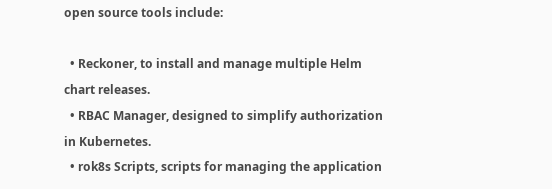open source tools include:

  • Reckoner, to install and manage multiple Helm chart releases.
  • RBAC Manager, designed to simplify authorization in Kubernetes.
  • rok8s Scripts, scripts for managing the application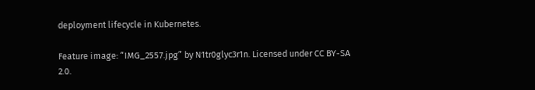deployment lifecycle in Kubernetes.

Feature image: “IMG_2557.jpg” by N1tr0glyc3r1n. Licensed under CC BY-SA 2.0.